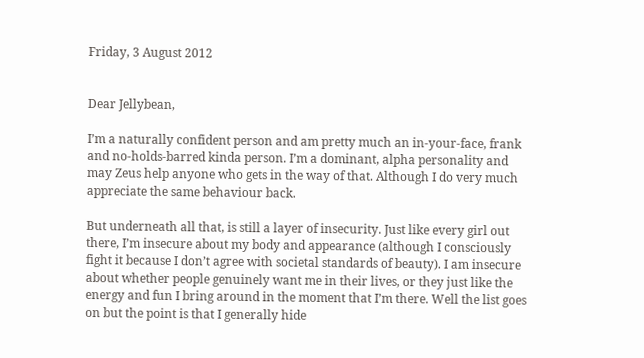Friday, 3 August 2012


Dear Jellybean,

I’m a naturally confident person and am pretty much an in-your-face, frank and no-holds-barred kinda person. I’m a dominant, alpha personality and may Zeus help anyone who gets in the way of that. Although I do very much appreciate the same behaviour back.

But underneath all that, is still a layer of insecurity. Just like every girl out there, I’m insecure about my body and appearance (although I consciously fight it because I don’t agree with societal standards of beauty). I am insecure about whether people genuinely want me in their lives, or they just like the energy and fun I bring around in the moment that I’m there. Well the list goes on but the point is that I generally hide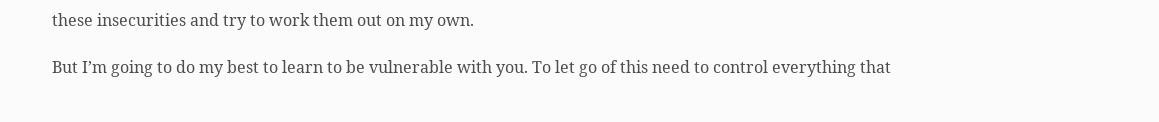these insecurities and try to work them out on my own.

But I’m going to do my best to learn to be vulnerable with you. To let go of this need to control everything that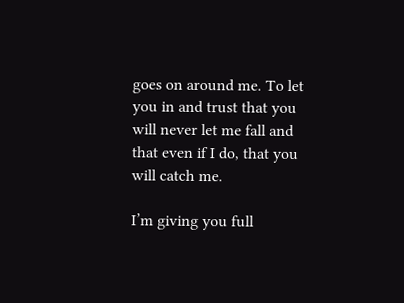goes on around me. To let you in and trust that you will never let me fall and that even if I do, that you will catch me.

I’m giving you full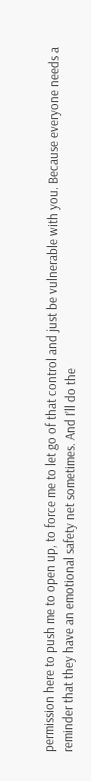permission here to push me to open up, to force me to let go of that control and just be vulnerable with you. Because everyone needs a reminder that they have an emotional safety net sometimes. And I’ll do the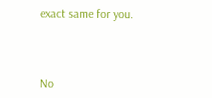exact same for you.



No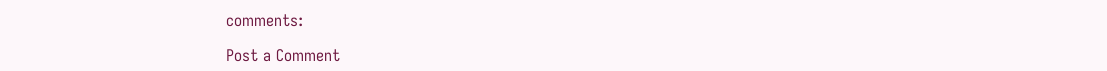comments:

Post a Comment